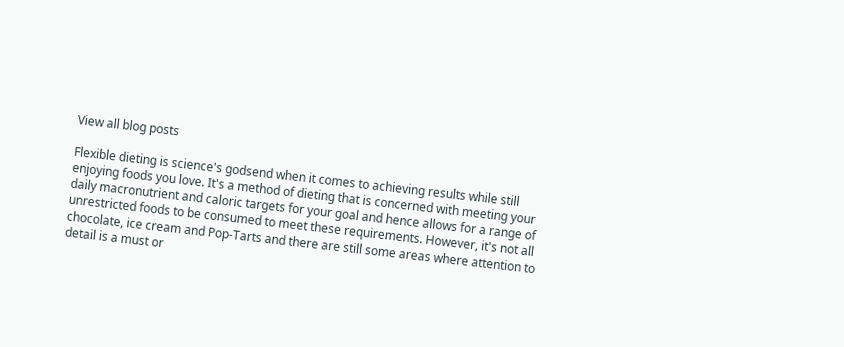View all blog posts

Flexible dieting is science's godsend when it comes to achieving results while still enjoying foods you love. It's a method of dieting that is concerned with meeting your daily macronutrient and caloric targets for your goal and hence allows for a range of unrestricted foods to be consumed to meet these requirements. However, it's not all chocolate, ice cream and Pop-Tarts and there are still some areas where attention to detail is a must or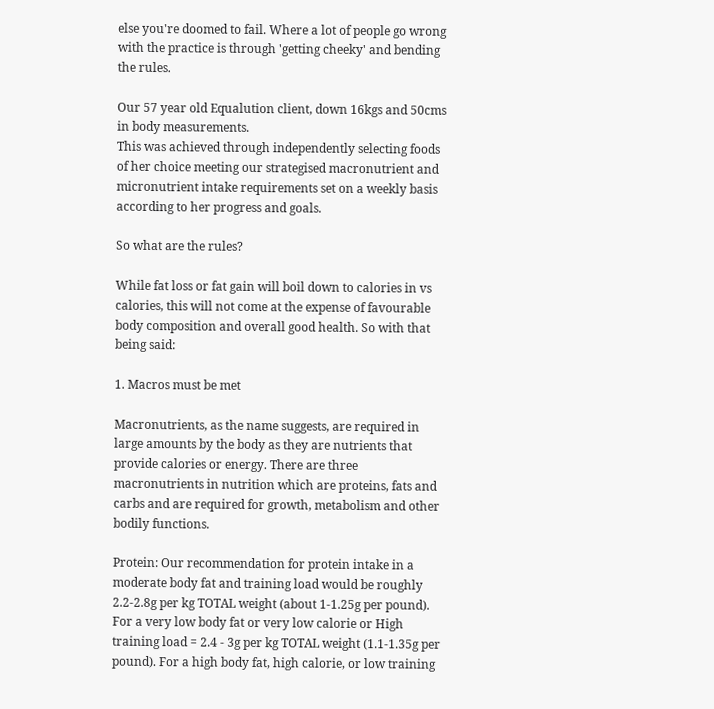else you're doomed to fail. Where a lot of people go wrong with the practice is through 'getting cheeky' and bending the rules.

Our 57 year old Equalution client, down 16kgs and 50cms in body measurements.
This was achieved through independently selecting foods of her choice meeting our strategised macronutrient and micronutrient intake requirements set on a weekly basis according to her progress and goals.

So what are the rules?

While fat loss or fat gain will boil down to calories in vs calories, this will not come at the expense of favourable body composition and overall good health. So with that being said:

1. Macros must be met

Macronutrients, as the name suggests, are required in large amounts by the body as they are nutrients that provide calories or energy. There are three macronutrients in nutrition which are proteins, fats and carbs and are required for growth, metabolism and other bodily functions.

Protein: Our recommendation for protein intake in a moderate body fat and training load would be roughly 2.2-2.8g per kg TOTAL weight (about 1-1.25g per pound). For a very low body fat or very low calorie or High training load = 2.4 - 3g per kg TOTAL weight (1.1-1.35g per pound). For a high body fat, high calorie, or low training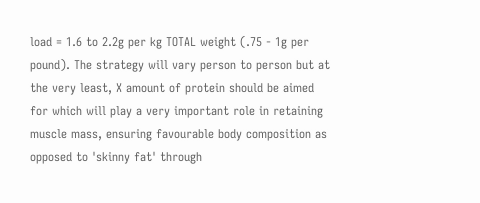load = 1.6 to 2.2g per kg TOTAL weight (.75 - 1g per pound). The strategy will vary person to person but at the very least, X amount of protein should be aimed for which will play a very important role in retaining muscle mass, ensuring favourable body composition as opposed to 'skinny fat' through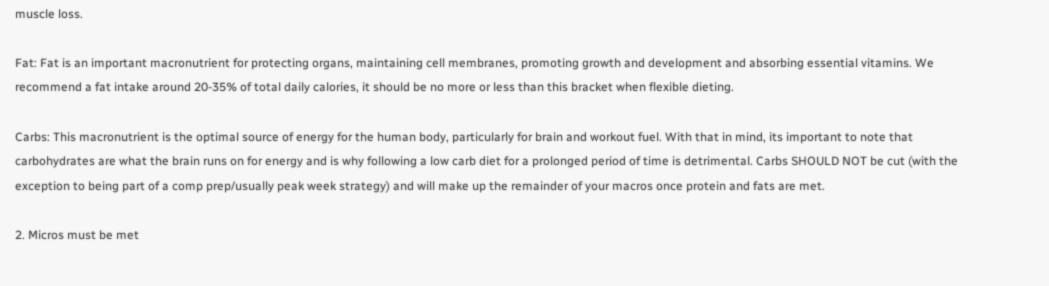muscle loss.

Fat: Fat is an important macronutrient for protecting organs, maintaining cell membranes, promoting growth and development and absorbing essential vitamins. We recommend a fat intake around 20-35% of total daily calories, it should be no more or less than this bracket when flexible dieting.

Carbs: This macronutrient is the optimal source of energy for the human body, particularly for brain and workout fuel. With that in mind, its important to note that carbohydrates are what the brain runs on for energy and is why following a low carb diet for a prolonged period of time is detrimental. Carbs SHOULD NOT be cut (with the exception to being part of a comp prep/usually peak week strategy) and will make up the remainder of your macros once protein and fats are met.

2. Micros must be met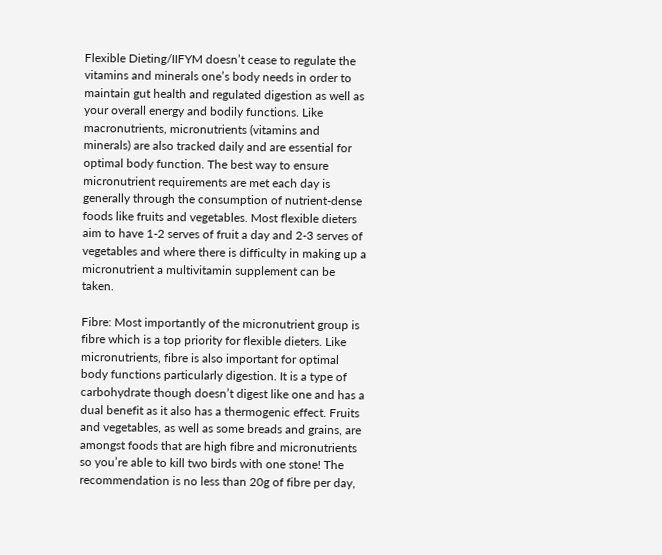Flexible Dieting/IIFYM doesn’t cease to regulate the vitamins and minerals one’s body needs in order to maintain gut health and regulated digestion as well as your overall energy and bodily functions. Like macronutrients, micronutrients (vitamins and minerals) are also tracked daily and are essential for optimal body function. The best way to ensure micronutrient requirements are met each day is generally through the consumption of nutrient-dense foods like fruits and vegetables. Most flexible dieters aim to have 1-2 serves of fruit a day and 2-3 serves of vegetables and where there is difficulty in making up a micronutrient a multivitamin supplement can be taken.

Fibre: Most importantly of the micronutrient group is fibre which is a top priority for flexible dieters. Like micronutrients, fibre is also important for optimal body functions particularly digestion. It is a type of carbohydrate though doesn’t digest like one and has a dual benefit as it also has a thermogenic effect. Fruits and vegetables, as well as some breads and grains, are amongst foods that are high fibre and micronutrients so you’re able to kill two birds with one stone! The recommendation is no less than 20g of fibre per day,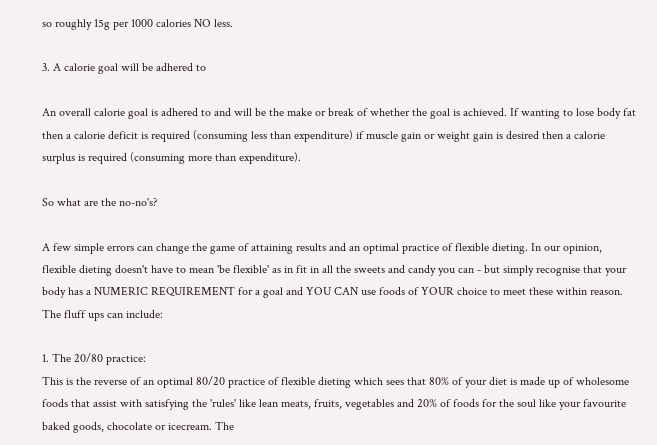so roughly 15g per 1000 calories NO less.

3. A calorie goal will be adhered to

An overall calorie goal is adhered to and will be the make or break of whether the goal is achieved. If wanting to lose body fat then a calorie deficit is required (consuming less than expenditure) if muscle gain or weight gain is desired then a calorie surplus is required (consuming more than expenditure).

So what are the no-no's?

A few simple errors can change the game of attaining results and an optimal practice of flexible dieting. In our opinion, flexible dieting doesn't have to mean 'be flexible' as in fit in all the sweets and candy you can - but simply recognise that your body has a NUMERIC REQUIREMENT for a goal and YOU CAN use foods of YOUR choice to meet these within reason. The fluff ups can include:

1. The 20/80 practice:
This is the reverse of an optimal 80/20 practice of flexible dieting which sees that 80% of your diet is made up of wholesome foods that assist with satisfying the 'rules' like lean meats, fruits, vegetables and 20% of foods for the soul like your favourite baked goods, chocolate or icecream. The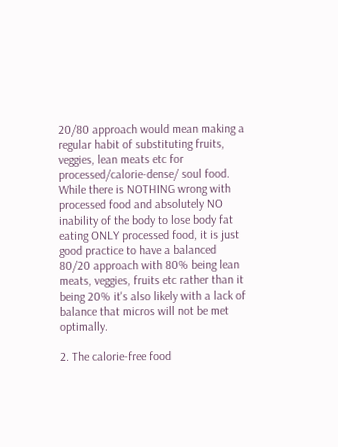20/80 approach would mean making a regular habit of substituting fruits, veggies, lean meats etc for processed/calorie-dense/ soul food. While there is NOTHING wrong with processed food and absolutely NO inability of the body to lose body fat eating ONLY processed food, it is just good practice to have a balanced 80/20 approach with 80% being lean meats, veggies, fruits etc rather than it being 20% it's also likely with a lack of balance that micros will not be met optimally.

2. The calorie-free food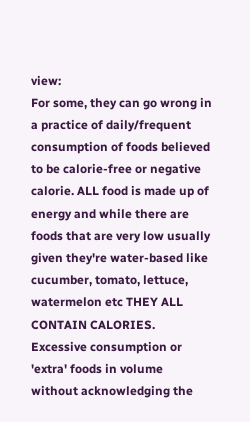view:
For some, they can go wrong in a practice of daily/frequent consumption of foods believed to be calorie-free or negative calorie. ALL food is made up of energy and while there are foods that are very low usually given they're water-based like cucumber, tomato, lettuce, watermelon etc THEY ALL CONTAIN CALORIES. Excessive consumption or 'extra' foods in volume without acknowledging the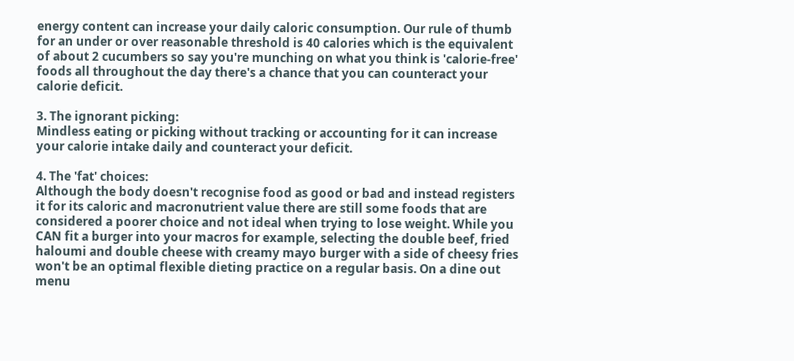energy content can increase your daily caloric consumption. Our rule of thumb for an under or over reasonable threshold is 40 calories which is the equivalent of about 2 cucumbers so say you're munching on what you think is 'calorie-free' foods all throughout the day there's a chance that you can counteract your calorie deficit.

3. The ignorant picking:
Mindless eating or picking without tracking or accounting for it can increase your calorie intake daily and counteract your deficit.

4. The 'fat' choices:
Although the body doesn't recognise food as good or bad and instead registers it for its caloric and macronutrient value there are still some foods that are considered a poorer choice and not ideal when trying to lose weight. While you CAN fit a burger into your macros for example, selecting the double beef, fried haloumi and double cheese with creamy mayo burger with a side of cheesy fries won't be an optimal flexible dieting practice on a regular basis. On a dine out menu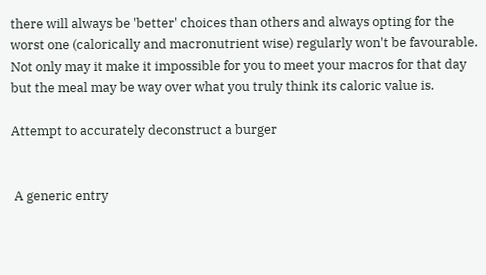there will always be 'better' choices than others and always opting for the worst one (calorically and macronutrient wise) regularly won't be favourable. Not only may it make it impossible for you to meet your macros for that day but the meal may be way over what you truly think its caloric value is.

Attempt to accurately deconstruct a burger


 A generic entry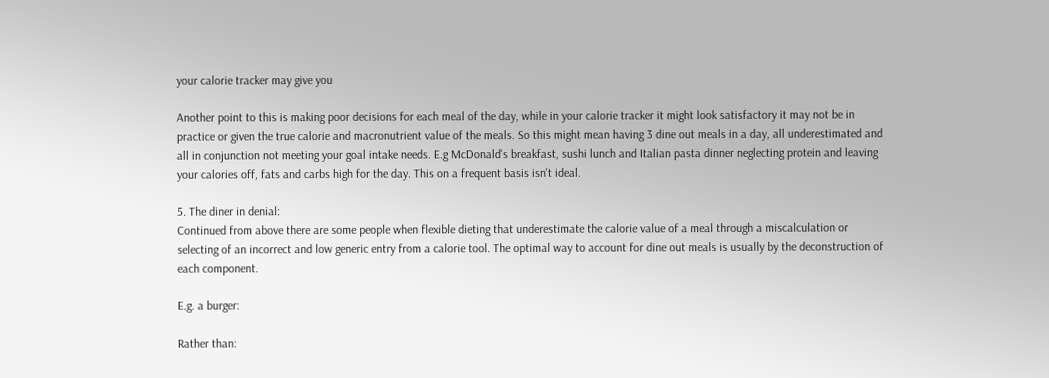your calorie tracker may give you

Another point to this is making poor decisions for each meal of the day, while in your calorie tracker it might look satisfactory it may not be in practice or given the true calorie and macronutrient value of the meals. So this might mean having 3 dine out meals in a day, all underestimated and all in conjunction not meeting your goal intake needs. E.g McDonald's breakfast, sushi lunch and Italian pasta dinner neglecting protein and leaving your calories off, fats and carbs high for the day. This on a frequent basis isn't ideal.

5. The diner in denial:
Continued from above there are some people when flexible dieting that underestimate the calorie value of a meal through a miscalculation or selecting of an incorrect and low generic entry from a calorie tool. The optimal way to account for dine out meals is usually by the deconstruction of each component.

E.g. a burger:

Rather than: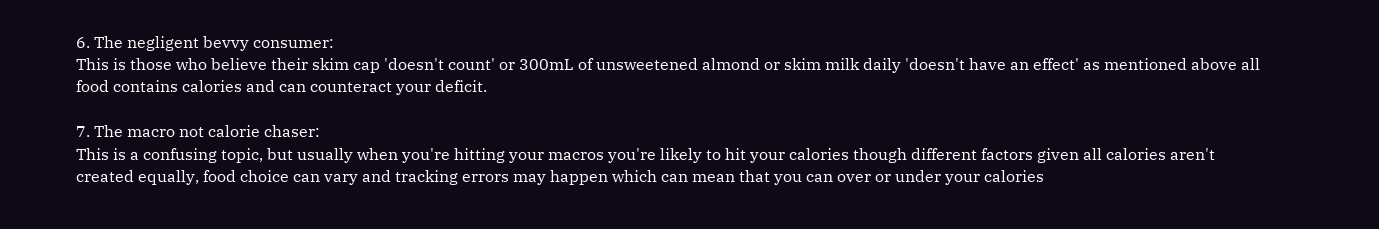6. The negligent bevvy consumer:
This is those who believe their skim cap 'doesn't count' or 300mL of unsweetened almond or skim milk daily 'doesn't have an effect' as mentioned above all food contains calories and can counteract your deficit.

7. The macro not calorie chaser:
This is a confusing topic, but usually when you're hitting your macros you're likely to hit your calories though different factors given all calories aren't created equally, food choice can vary and tracking errors may happen which can mean that you can over or under your calories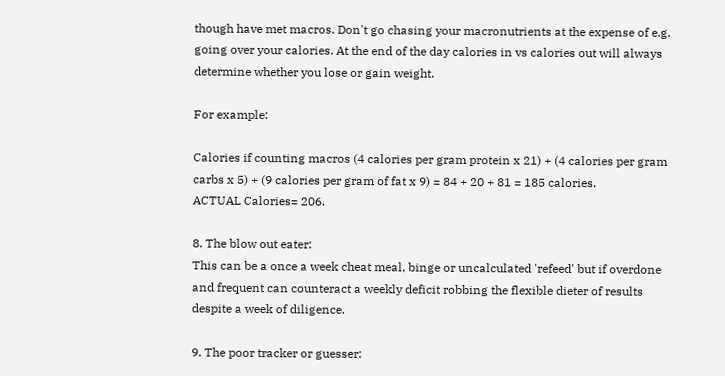though have met macros. Don't go chasing your macronutrients at the expense of e.g. going over your calories. At the end of the day calories in vs calories out will always determine whether you lose or gain weight.

For example:

Calories if counting macros (4 calories per gram protein x 21) + (4 calories per gram carbs x 5) + (9 calories per gram of fat x 9) = 84 + 20 + 81 = 185 calories.
ACTUAL Calories= 206.

8. The blow out eater:
This can be a once a week cheat meal, binge or uncalculated 'refeed' but if overdone and frequent can counteract a weekly deficit robbing the flexible dieter of results despite a week of diligence.

9. The poor tracker or guesser: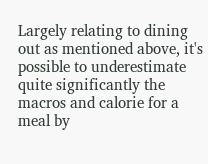Largely relating to dining out as mentioned above, it's possible to underestimate quite significantly the macros and calorie for a meal by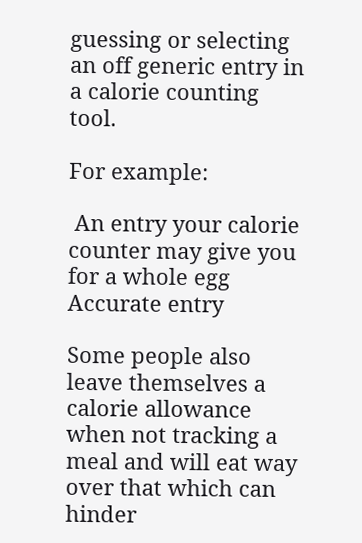guessing or selecting an off generic entry in a calorie counting tool.

For example:

 An entry your calorie counter may give you for a whole egg
Accurate entry

Some people also leave themselves a calorie allowance when not tracking a meal and will eat way over that which can hinder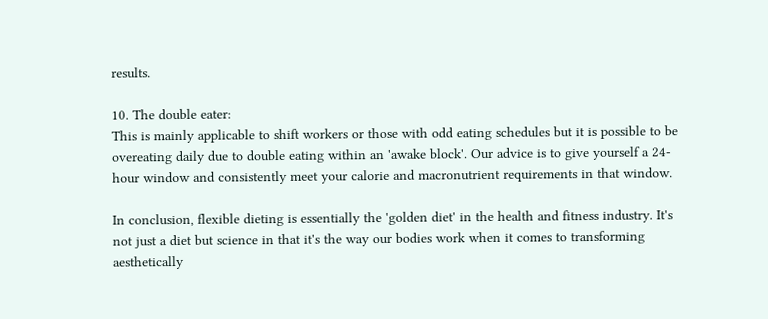results.

10. The double eater:
This is mainly applicable to shift workers or those with odd eating schedules but it is possible to be overeating daily due to double eating within an 'awake block'. Our advice is to give yourself a 24-hour window and consistently meet your calorie and macronutrient requirements in that window.

In conclusion, flexible dieting is essentially the 'golden diet' in the health and fitness industry. It's not just a diet but science in that it's the way our bodies work when it comes to transforming aesthetically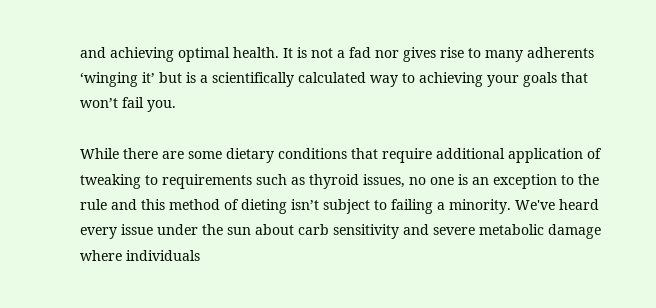and achieving optimal health. It is not a fad nor gives rise to many adherents ‘winging it’ but is a scientifically calculated way to achieving your goals that won’t fail you.

While there are some dietary conditions that require additional application of tweaking to requirements such as thyroid issues, no one is an exception to the rule and this method of dieting isn’t subject to failing a minority. We've heard every issue under the sun about carb sensitivity and severe metabolic damage where individuals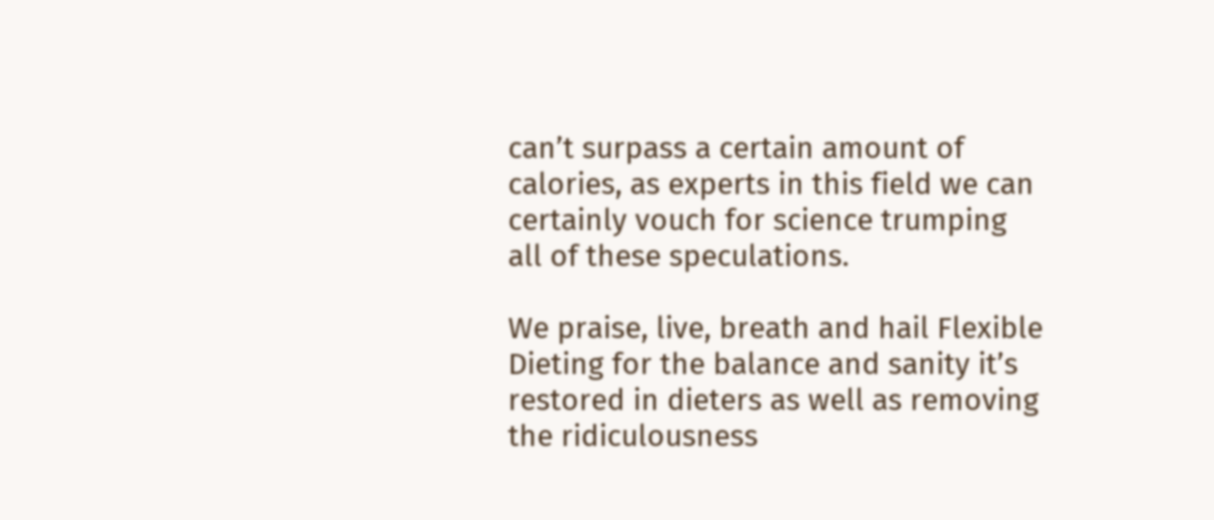can’t surpass a certain amount of calories, as experts in this field we can certainly vouch for science trumping all of these speculations.

We praise, live, breath and hail Flexible Dieting for the balance and sanity it’s restored in dieters as well as removing the ridiculousness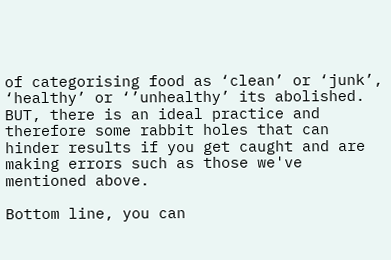of categorising food as ‘clean’ or ‘junk’, ‘healthy’ or ‘’unhealthy’ its abolished. BUT, there is an ideal practice and therefore some rabbit holes that can hinder results if you get caught and are making errors such as those we've mentioned above.

Bottom line, you can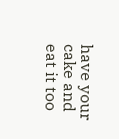have your cake and eat it too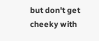but don't get cheeky with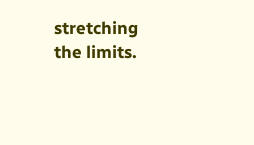stretching the limits.